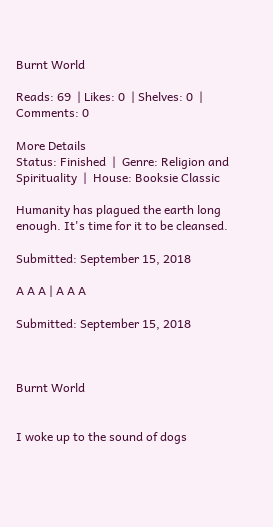Burnt World

Reads: 69  | Likes: 0  | Shelves: 0  | Comments: 0

More Details
Status: Finished  |  Genre: Religion and Spirituality  |  House: Booksie Classic

Humanity has plagued the earth long enough. It's time for it to be cleansed.

Submitted: September 15, 2018

A A A | A A A

Submitted: September 15, 2018



Burnt World


I woke up to the sound of dogs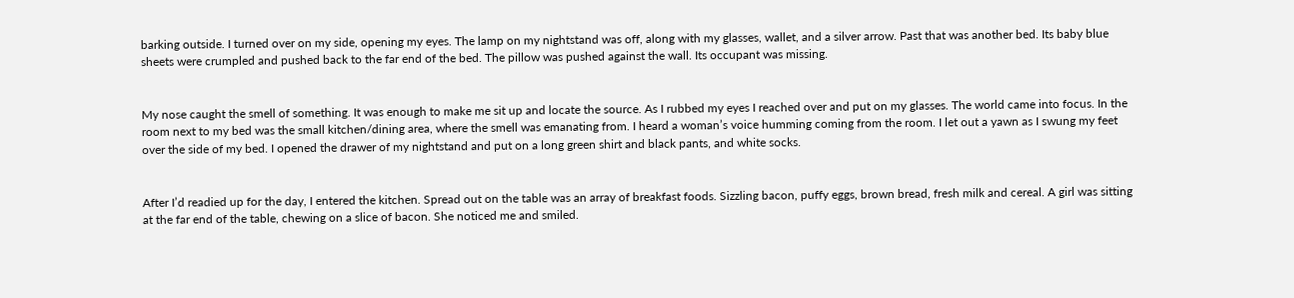barking outside. I turned over on my side, opening my eyes. The lamp on my nightstand was off, along with my glasses, wallet, and a silver arrow. Past that was another bed. Its baby blue sheets were crumpled and pushed back to the far end of the bed. The pillow was pushed against the wall. Its occupant was missing.


My nose caught the smell of something. It was enough to make me sit up and locate the source. As I rubbed my eyes I reached over and put on my glasses. The world came into focus. In the room next to my bed was the small kitchen/dining area, where the smell was emanating from. I heard a woman’s voice humming coming from the room. I let out a yawn as I swung my feet over the side of my bed. I opened the drawer of my nightstand and put on a long green shirt and black pants, and white socks.


After I’d readied up for the day, I entered the kitchen. Spread out on the table was an array of breakfast foods. Sizzling bacon, puffy eggs, brown bread, fresh milk and cereal. A girl was sitting at the far end of the table, chewing on a slice of bacon. She noticed me and smiled.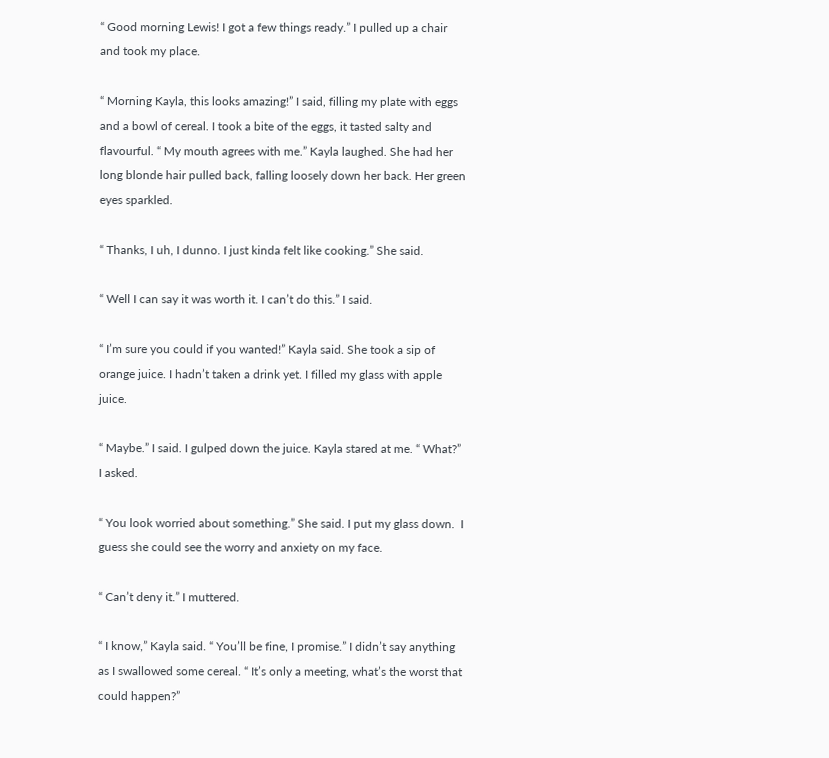“ Good morning Lewis! I got a few things ready.” I pulled up a chair and took my place.

“ Morning Kayla, this looks amazing!” I said, filling my plate with eggs and a bowl of cereal. I took a bite of the eggs, it tasted salty and flavourful. “ My mouth agrees with me.” Kayla laughed. She had her long blonde hair pulled back, falling loosely down her back. Her green eyes sparkled.

“ Thanks, I uh, I dunno. I just kinda felt like cooking.” She said.

“ Well I can say it was worth it. I can’t do this.” I said.

“ I’m sure you could if you wanted!” Kayla said. She took a sip of orange juice. I hadn’t taken a drink yet. I filled my glass with apple juice.

“ Maybe.” I said. I gulped down the juice. Kayla stared at me. “ What?” I asked.

“ You look worried about something.” She said. I put my glass down.  I guess she could see the worry and anxiety on my face.

“ Can’t deny it.” I muttered.

“ I know,” Kayla said. “ You’ll be fine, I promise.” I didn’t say anything as I swallowed some cereal. “ It’s only a meeting, what’s the worst that could happen?”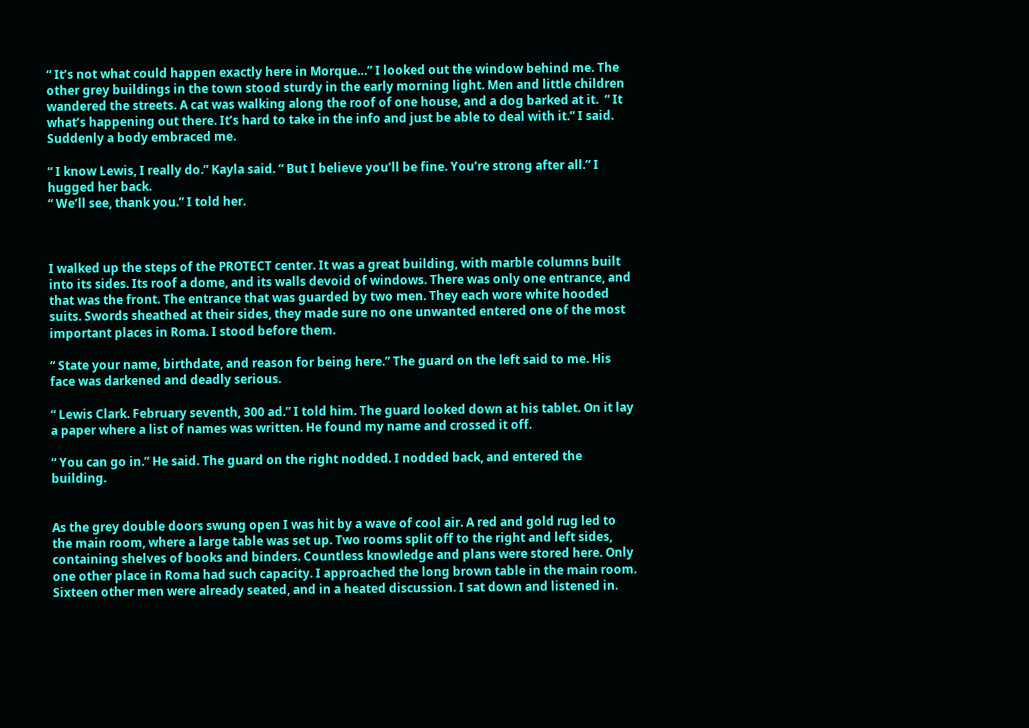“ It’s not what could happen exactly here in Morque…” I looked out the window behind me. The other grey buildings in the town stood sturdy in the early morning light. Men and little children wandered the streets. A cat was walking along the roof of one house, and a dog barked at it.  “ It what’s happening out there. It’s hard to take in the info and just be able to deal with it.” I said. Suddenly a body embraced me.

“ I know Lewis, I really do.” Kayla said. “ But I believe you’ll be fine. You’re strong after all.” I hugged her back.
“ We’ll see, thank you.” I told her.



I walked up the steps of the PROTECT center. It was a great building, with marble columns built into its sides. Its roof a dome, and its walls devoid of windows. There was only one entrance, and that was the front. The entrance that was guarded by two men. They each wore white hooded suits. Swords sheathed at their sides, they made sure no one unwanted entered one of the most important places in Roma. I stood before them.

“ State your name, birthdate, and reason for being here.” The guard on the left said to me. His face was darkened and deadly serious.

“ Lewis Clark. February seventh, 300 ad.” I told him. The guard looked down at his tablet. On it lay a paper where a list of names was written. He found my name and crossed it off.

“ You can go in.” He said. The guard on the right nodded. I nodded back, and entered the building.


As the grey double doors swung open I was hit by a wave of cool air. A red and gold rug led to the main room, where a large table was set up. Two rooms split off to the right and left sides, containing shelves of books and binders. Countless knowledge and plans were stored here. Only one other place in Roma had such capacity. I approached the long brown table in the main room. Sixteen other men were already seated, and in a heated discussion. I sat down and listened in.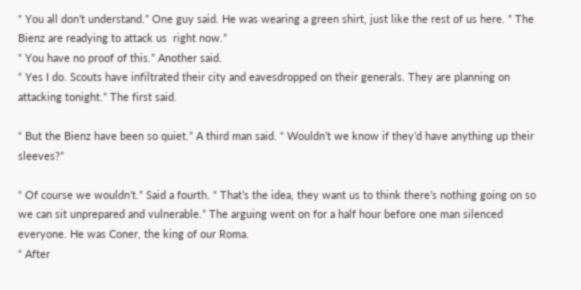“ You all don’t understand.” One guy said. He was wearing a green shirt, just like the rest of us here. “ The Bienz are readying to attack us  right now.”
“ You have no proof of this.” Another said.
“ Yes I do. Scouts have infiltrated their city and eavesdropped on their generals. They are planning on attacking tonight.” The first said.

“ But the Bienz have been so quiet.” A third man said. “ Wouldn’t we know if they’d have anything up their sleeves?”

“ Of course we wouldn’t.” Said a fourth. “ That’s the idea, they want us to think there’s nothing going on so we can sit unprepared and vulnerable.” The arguing went on for a half hour before one man silenced everyone. He was Coner, the king of our Roma.
“ After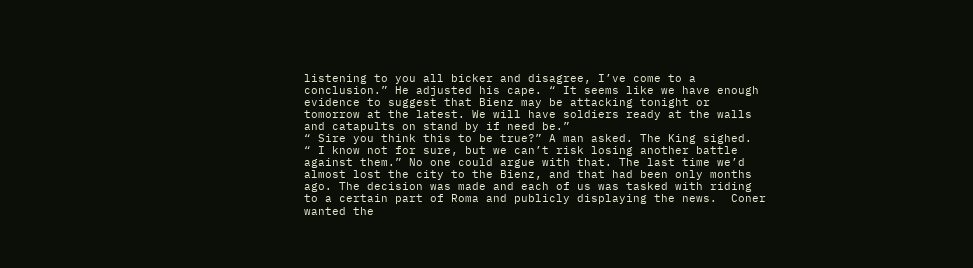listening to you all bicker and disagree, I’ve come to a conclusion.” He adjusted his cape. “ It seems like we have enough evidence to suggest that Bienz may be attacking tonight or tomorrow at the latest. We will have soldiers ready at the walls and catapults on stand by if need be.”
“ Sire you think this to be true?” A man asked. The King sighed.
“ I know not for sure, but we can’t risk losing another battle against them.” No one could argue with that. The last time we’d almost lost the city to the Bienz, and that had been only months ago. The decision was made and each of us was tasked with riding to a certain part of Roma and publicly displaying the news.  Coner wanted the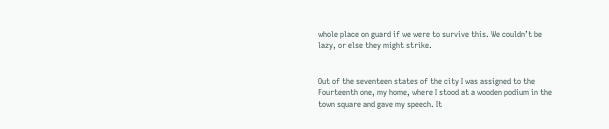whole place on guard if we were to survive this. We couldn’t be lazy, or else they might strike.


Out of the seventeen states of the city I was assigned to the Fourteenth one, my home, where I stood at a wooden podium in the town square and gave my speech. It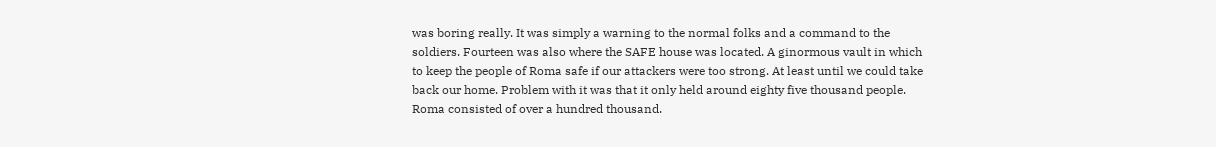was boring really. It was simply a warning to the normal folks and a command to the soldiers. Fourteen was also where the SAFE house was located. A ginormous vault in which to keep the people of Roma safe if our attackers were too strong. At least until we could take back our home. Problem with it was that it only held around eighty five thousand people. Roma consisted of over a hundred thousand.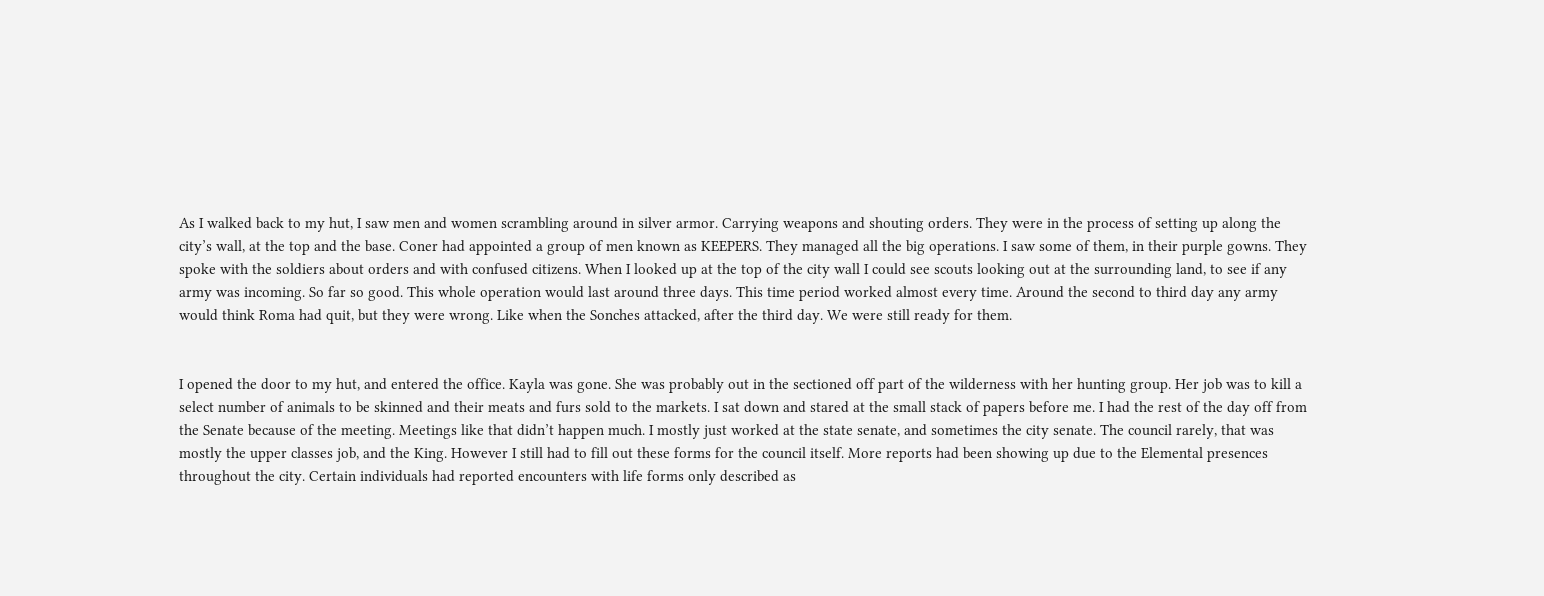As I walked back to my hut, I saw men and women scrambling around in silver armor. Carrying weapons and shouting orders. They were in the process of setting up along the city’s wall, at the top and the base. Coner had appointed a group of men known as KEEPERS. They managed all the big operations. I saw some of them, in their purple gowns. They spoke with the soldiers about orders and with confused citizens. When I looked up at the top of the city wall I could see scouts looking out at the surrounding land, to see if any army was incoming. So far so good. This whole operation would last around three days. This time period worked almost every time. Around the second to third day any army would think Roma had quit, but they were wrong. Like when the Sonches attacked, after the third day. We were still ready for them.


I opened the door to my hut, and entered the office. Kayla was gone. She was probably out in the sectioned off part of the wilderness with her hunting group. Her job was to kill a select number of animals to be skinned and their meats and furs sold to the markets. I sat down and stared at the small stack of papers before me. I had the rest of the day off from the Senate because of the meeting. Meetings like that didn’t happen much. I mostly just worked at the state senate, and sometimes the city senate. The council rarely, that was mostly the upper classes job, and the King. However I still had to fill out these forms for the council itself. More reports had been showing up due to the Elemental presences throughout the city. Certain individuals had reported encounters with life forms only described as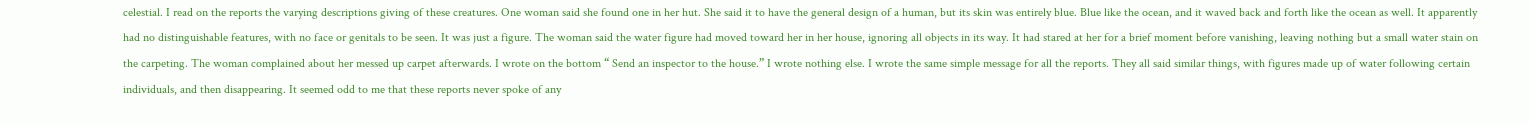celestial. I read on the reports the varying descriptions giving of these creatures. One woman said she found one in her hut. She said it to have the general design of a human, but its skin was entirely blue. Blue like the ocean, and it waved back and forth like the ocean as well. It apparently had no distinguishable features, with no face or genitals to be seen. It was just a figure. The woman said the water figure had moved toward her in her house, ignoring all objects in its way. It had stared at her for a brief moment before vanishing, leaving nothing but a small water stain on the carpeting. The woman complained about her messed up carpet afterwards. I wrote on the bottom “ Send an inspector to the house.” I wrote nothing else. I wrote the same simple message for all the reports. They all said similar things, with figures made up of water following certain individuals, and then disappearing. It seemed odd to me that these reports never spoke of any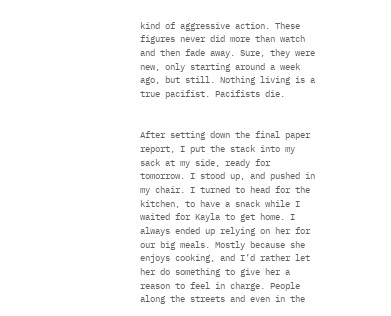kind of aggressive action. These figures never did more than watch and then fade away. Sure, they were new, only starting around a week ago, but still. Nothing living is a true pacifist. Pacifists die.


After setting down the final paper report, I put the stack into my sack at my side, ready for tomorrow. I stood up, and pushed in my chair. I turned to head for the kitchen, to have a snack while I waited for Kayla to get home. I always ended up relying on her for our big meals. Mostly because she enjoys cooking, and I’d rather let her do something to give her a reason to feel in charge. People along the streets and even in the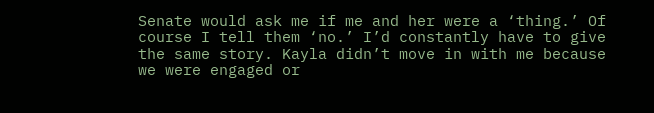Senate would ask me if me and her were a ‘thing.’ Of course I tell them ‘no.’ I’d constantly have to give the same story. Kayla didn’t move in with me because we were engaged or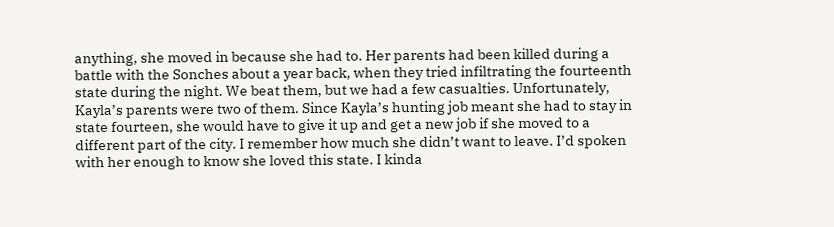anything, she moved in because she had to. Her parents had been killed during a battle with the Sonches about a year back, when they tried infiltrating the fourteenth state during the night. We beat them, but we had a few casualties. Unfortunately, Kayla’s parents were two of them. Since Kayla’s hunting job meant she had to stay in state fourteen, she would have to give it up and get a new job if she moved to a different part of the city. I remember how much she didn’t want to leave. I’d spoken with her enough to know she loved this state. I kinda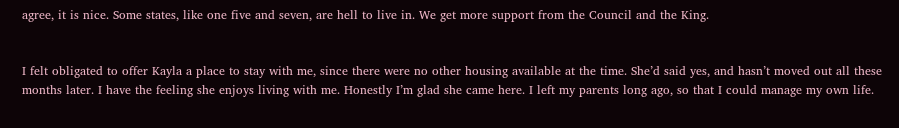agree, it is nice. Some states, like one five and seven, are hell to live in. We get more support from the Council and the King.


I felt obligated to offer Kayla a place to stay with me, since there were no other housing available at the time. She’d said yes, and hasn’t moved out all these months later. I have the feeling she enjoys living with me. Honestly I’m glad she came here. I left my parents long ago, so that I could manage my own life.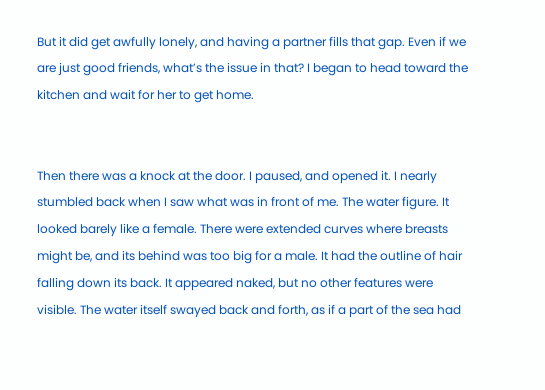But it did get awfully lonely, and having a partner fills that gap. Even if we are just good friends, what’s the issue in that? I began to head toward the kitchen and wait for her to get home.


Then there was a knock at the door. I paused, and opened it. I nearly stumbled back when I saw what was in front of me. The water figure. It looked barely like a female. There were extended curves where breasts might be, and its behind was too big for a male. It had the outline of hair falling down its back. It appeared naked, but no other features were visible. The water itself swayed back and forth, as if a part of the sea had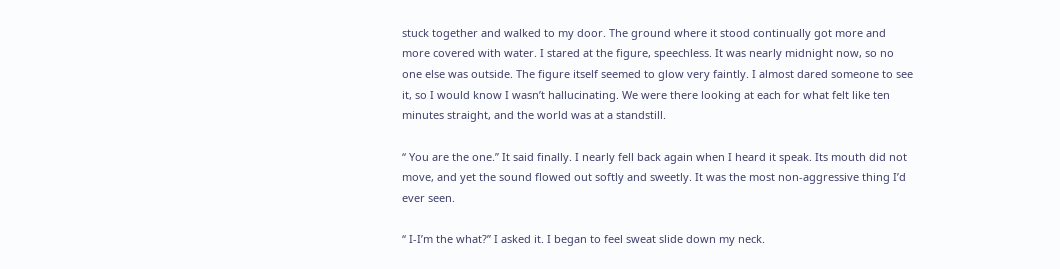stuck together and walked to my door. The ground where it stood continually got more and more covered with water. I stared at the figure, speechless. It was nearly midnight now, so no one else was outside. The figure itself seemed to glow very faintly. I almost dared someone to see it, so I would know I wasn’t hallucinating. We were there looking at each for what felt like ten minutes straight, and the world was at a standstill.

“ You are the one.” It said finally. I nearly fell back again when I heard it speak. Its mouth did not move, and yet the sound flowed out softly and sweetly. It was the most non-aggressive thing I’d ever seen.

“ I-I’m the what?” I asked it. I began to feel sweat slide down my neck.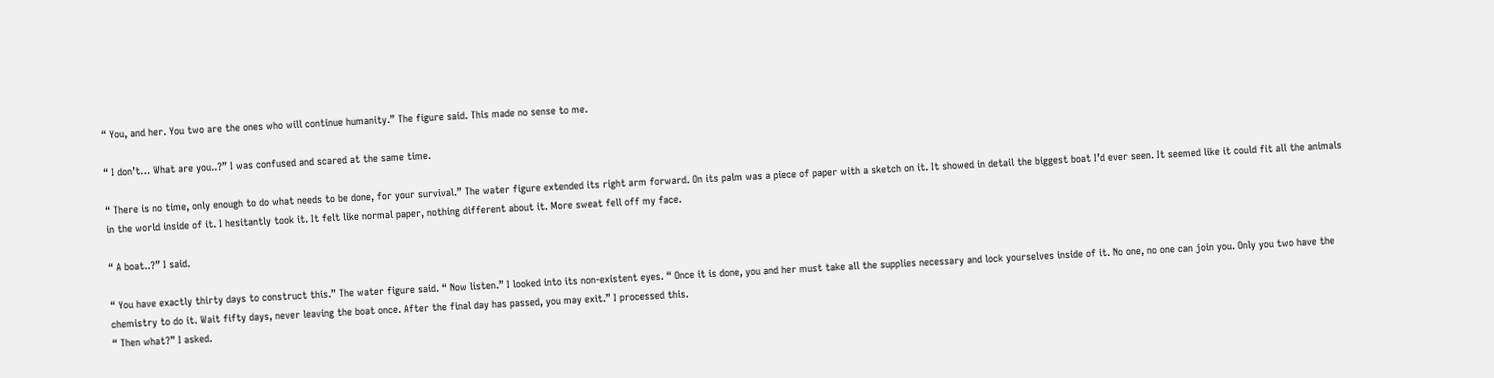“ You, and her. You two are the ones who will continue humanity.” The figure said. This made no sense to me.

“ I don’t… What are you..?” I was confused and scared at the same time.

“ There is no time, only enough to do what needs to be done, for your survival.” The water figure extended its right arm forward. On its palm was a piece of paper with a sketch on it. It showed in detail the biggest boat I’d ever seen. It seemed like it could fit all the animals in the world inside of it. I hesitantly took it. It felt like normal paper, nothing different about it. More sweat fell off my face.

“ A boat..?” I said.

“ You have exactly thirty days to construct this.” The water figure said. “ Now listen.” I looked into its non-existent eyes. “ Once it is done, you and her must take all the supplies necessary and lock yourselves inside of it. No one, no one can join you. Only you two have the chemistry to do it. Wait fifty days, never leaving the boat once. After the final day has passed, you may exit.” I processed this.
“ Then what?” I asked.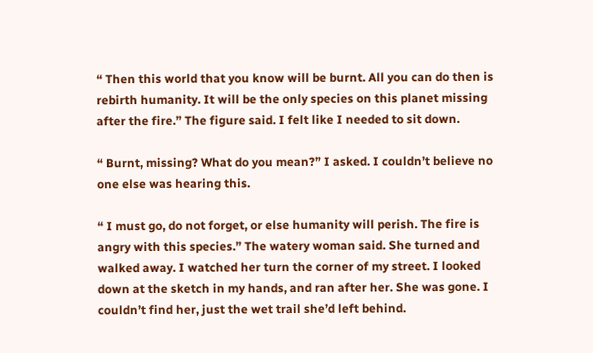“ Then this world that you know will be burnt. All you can do then is rebirth humanity. It will be the only species on this planet missing after the fire.” The figure said. I felt like I needed to sit down.

“ Burnt, missing? What do you mean?” I asked. I couldn’t believe no one else was hearing this.

“ I must go, do not forget, or else humanity will perish. The fire is angry with this species.” The watery woman said. She turned and walked away. I watched her turn the corner of my street. I looked down at the sketch in my hands, and ran after her. She was gone. I couldn’t find her, just the wet trail she’d left behind.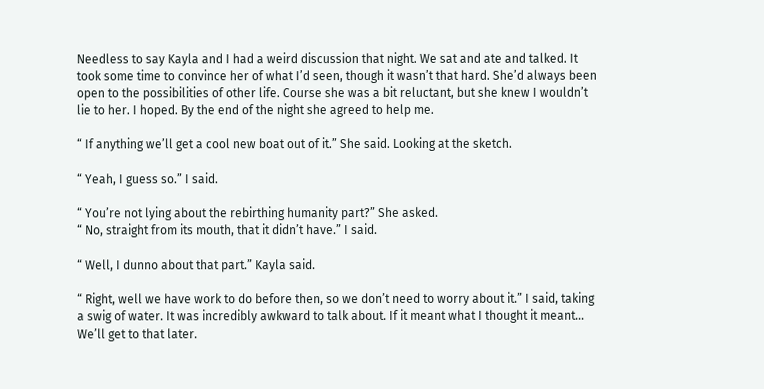Needless to say Kayla and I had a weird discussion that night. We sat and ate and talked. It took some time to convince her of what I’d seen, though it wasn’t that hard. She’d always been open to the possibilities of other life. Course she was a bit reluctant, but she knew I wouldn’t lie to her. I hoped. By the end of the night she agreed to help me.

“ If anything we’ll get a cool new boat out of it.” She said. Looking at the sketch.

“ Yeah, I guess so.” I said.

“ You’re not lying about the rebirthing humanity part?” She asked.
“ No, straight from its mouth, that it didn’t have.” I said.

“ Well, I dunno about that part.” Kayla said.

“ Right, well we have work to do before then, so we don’t need to worry about it.” I said, taking a swig of water. It was incredibly awkward to talk about. If it meant what I thought it meant… We’ll get to that later.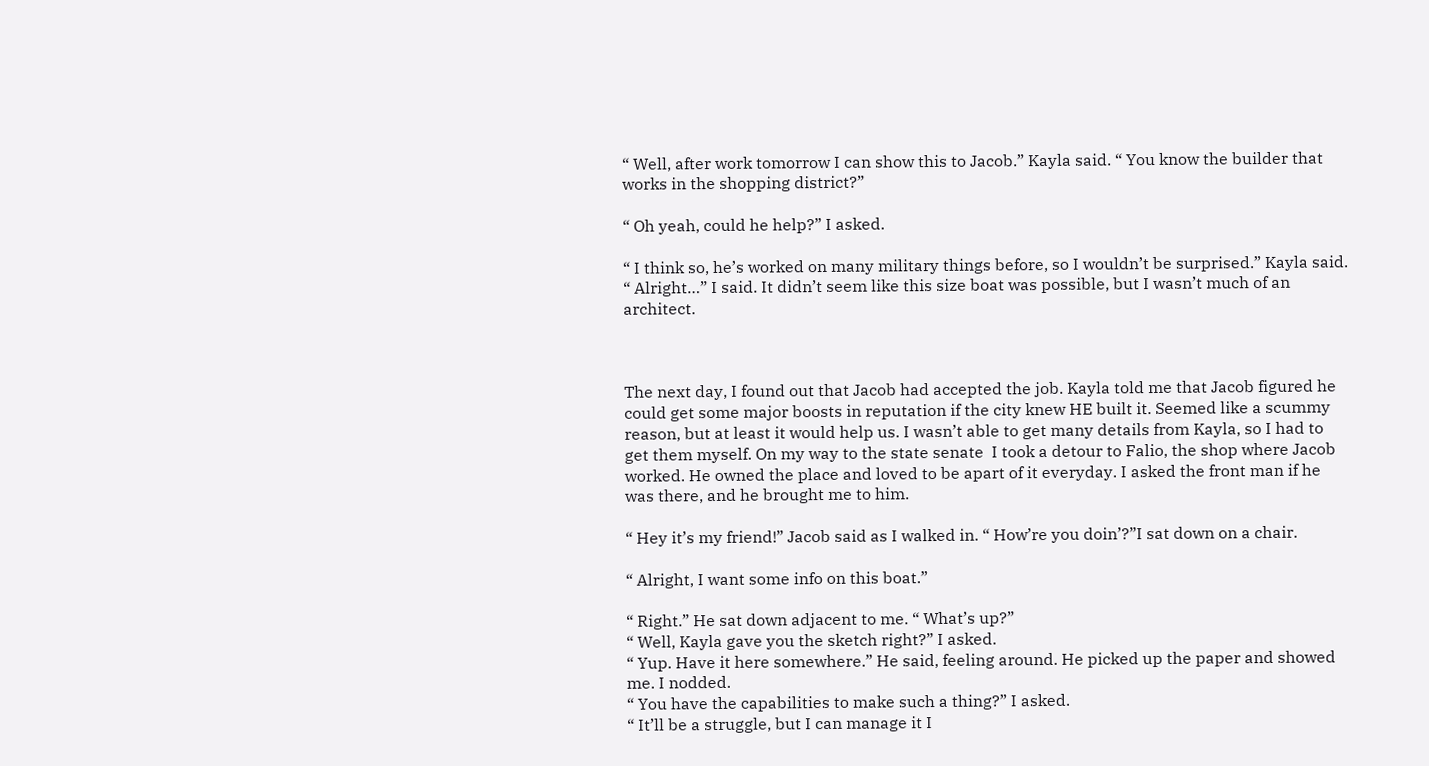“ Well, after work tomorrow I can show this to Jacob.” Kayla said. “ You know the builder that works in the shopping district?”

“ Oh yeah, could he help?” I asked.

“ I think so, he’s worked on many military things before, so I wouldn’t be surprised.” Kayla said.
“ Alright…” I said. It didn’t seem like this size boat was possible, but I wasn’t much of an architect.



The next day, I found out that Jacob had accepted the job. Kayla told me that Jacob figured he could get some major boosts in reputation if the city knew HE built it. Seemed like a scummy reason, but at least it would help us. I wasn’t able to get many details from Kayla, so I had to get them myself. On my way to the state senate  I took a detour to Falio, the shop where Jacob worked. He owned the place and loved to be apart of it everyday. I asked the front man if he was there, and he brought me to him.

“ Hey it’s my friend!” Jacob said as I walked in. “ How’re you doin’?”I sat down on a chair.

“ Alright, I want some info on this boat.”

“ Right.” He sat down adjacent to me. “ What’s up?”
“ Well, Kayla gave you the sketch right?” I asked.
“ Yup. Have it here somewhere.” He said, feeling around. He picked up the paper and showed me. I nodded.
“ You have the capabilities to make such a thing?” I asked.
“ It’ll be a struggle, but I can manage it I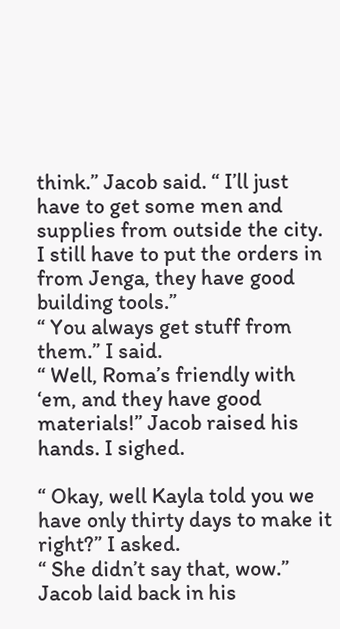think.” Jacob said. “ I’ll just have to get some men and supplies from outside the city. I still have to put the orders in from Jenga, they have good building tools.”
“ You always get stuff from them.” I said.
“ Well, Roma’s friendly with ‘em, and they have good materials!” Jacob raised his hands. I sighed.

“ Okay, well Kayla told you we have only thirty days to make it right?” I asked.
“ She didn’t say that, wow.” Jacob laid back in his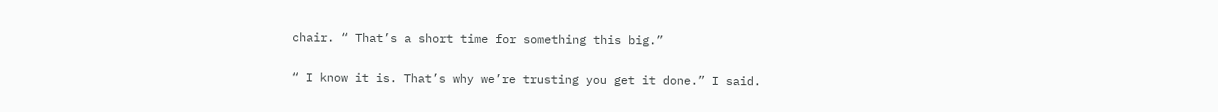chair. “ That’s a short time for something this big.”

“ I know it is. That’s why we’re trusting you get it done.” I said.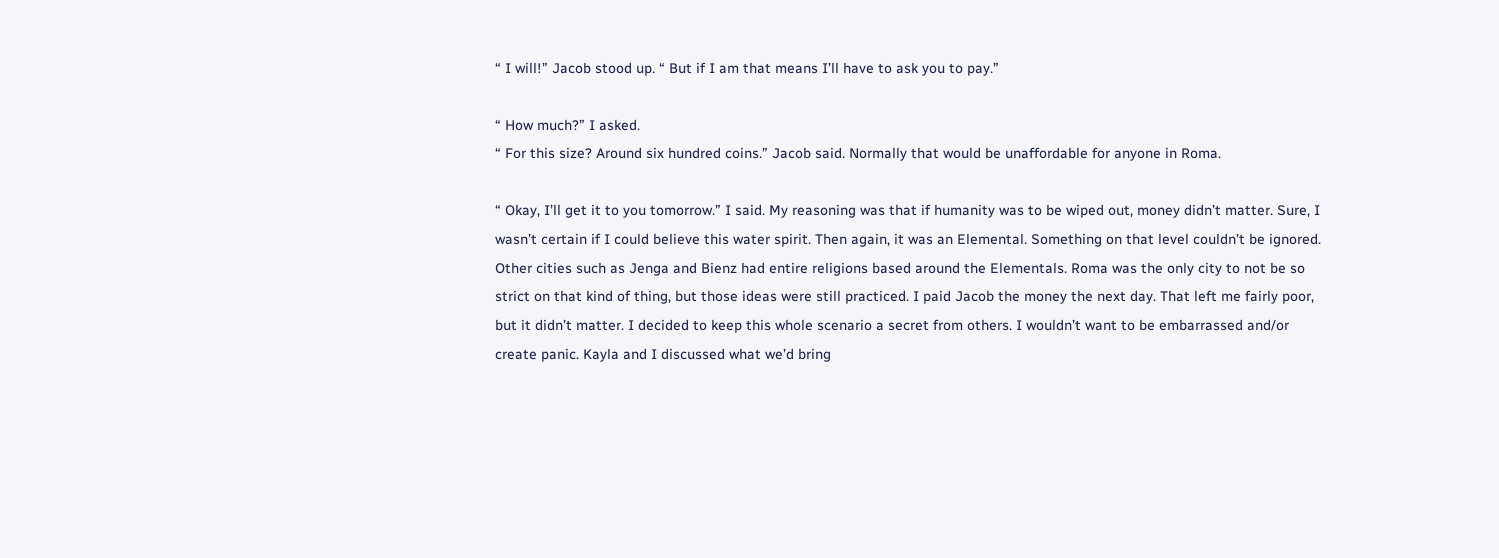“ I will!” Jacob stood up. “ But if I am that means I’ll have to ask you to pay.”

“ How much?” I asked.
“ For this size? Around six hundred coins.” Jacob said. Normally that would be unaffordable for anyone in Roma.

“ Okay, I’ll get it to you tomorrow.” I said. My reasoning was that if humanity was to be wiped out, money didn’t matter. Sure, I wasn’t certain if I could believe this water spirit. Then again, it was an Elemental. Something on that level couldn’t be ignored. Other cities such as Jenga and Bienz had entire religions based around the Elementals. Roma was the only city to not be so strict on that kind of thing, but those ideas were still practiced. I paid Jacob the money the next day. That left me fairly poor, but it didn’t matter. I decided to keep this whole scenario a secret from others. I wouldn’t want to be embarrassed and/or create panic. Kayla and I discussed what we’d bring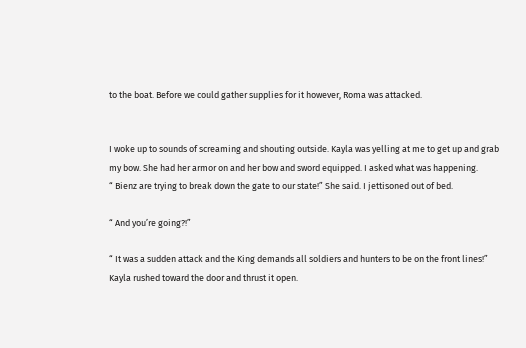to the boat. Before we could gather supplies for it however, Roma was attacked.


I woke up to sounds of screaming and shouting outside. Kayla was yelling at me to get up and grab my bow. She had her armor on and her bow and sword equipped. I asked what was happening.
“ Bienz are trying to break down the gate to our state!” She said. I jettisoned out of bed.

“ And you’re going?!”

“ It was a sudden attack and the King demands all soldiers and hunters to be on the front lines!” Kayla rushed toward the door and thrust it open.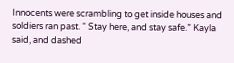Innocents were scrambling to get inside houses and soldiers ran past. “ Stay here, and stay safe.” Kayla said, and dashed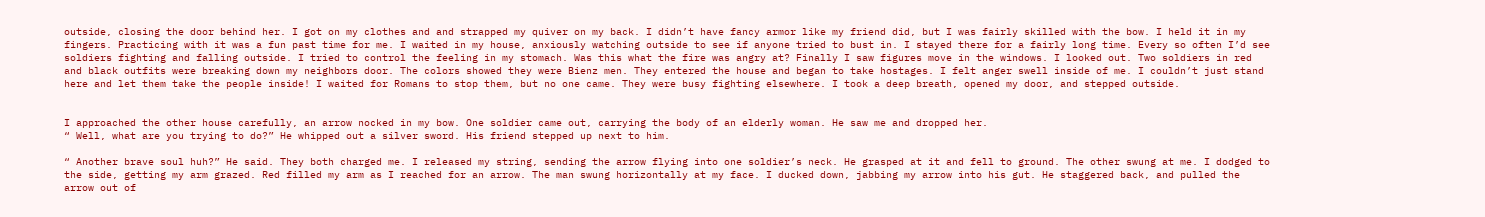outside, closing the door behind her. I got on my clothes and and strapped my quiver on my back. I didn’t have fancy armor like my friend did, but I was fairly skilled with the bow. I held it in my fingers. Practicing with it was a fun past time for me. I waited in my house, anxiously watching outside to see if anyone tried to bust in. I stayed there for a fairly long time. Every so often I’d see soldiers fighting and falling outside. I tried to control the feeling in my stomach. Was this what the fire was angry at? Finally I saw figures move in the windows. I looked out. Two soldiers in red and black outfits were breaking down my neighbors door. The colors showed they were Bienz men. They entered the house and began to take hostages. I felt anger swell inside of me. I couldn’t just stand here and let them take the people inside! I waited for Romans to stop them, but no one came. They were busy fighting elsewhere. I took a deep breath, opened my door, and stepped outside.


I approached the other house carefully, an arrow nocked in my bow. One soldier came out, carrying the body of an elderly woman. He saw me and dropped her.
“ Well, what are you trying to do?” He whipped out a silver sword. His friend stepped up next to him.

“ Another brave soul huh?” He said. They both charged me. I released my string, sending the arrow flying into one soldier’s neck. He grasped at it and fell to ground. The other swung at me. I dodged to the side, getting my arm grazed. Red filled my arm as I reached for an arrow. The man swung horizontally at my face. I ducked down, jabbing my arrow into his gut. He staggered back, and pulled the arrow out of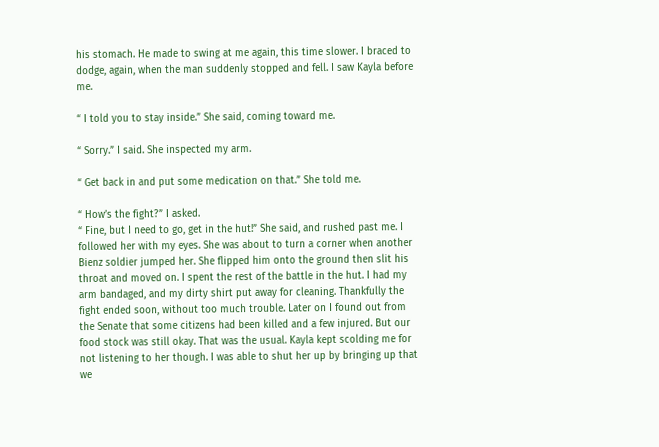his stomach. He made to swing at me again, this time slower. I braced to dodge, again, when the man suddenly stopped and fell. I saw Kayla before me.

“ I told you to stay inside.” She said, coming toward me.

“ Sorry.” I said. She inspected my arm.

“ Get back in and put some medication on that.” She told me.

“ How’s the fight?” I asked.
“ Fine, but I need to go, get in the hut!” She said, and rushed past me. I followed her with my eyes. She was about to turn a corner when another Bienz soldier jumped her. She flipped him onto the ground then slit his throat and moved on. I spent the rest of the battle in the hut. I had my arm bandaged, and my dirty shirt put away for cleaning. Thankfully the fight ended soon, without too much trouble. Later on I found out from the Senate that some citizens had been killed and a few injured. But our food stock was still okay. That was the usual. Kayla kept scolding me for not listening to her though. I was able to shut her up by bringing up that we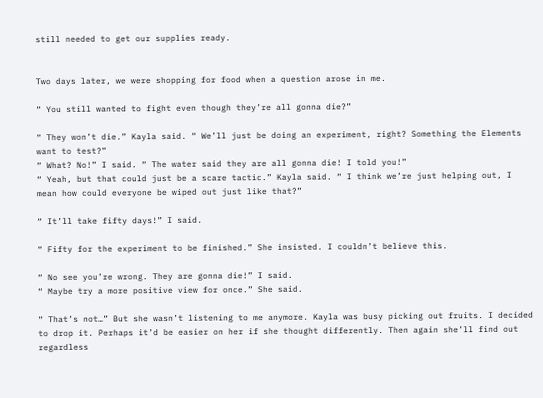still needed to get our supplies ready.


Two days later, we were shopping for food when a question arose in me.

“ You still wanted to fight even though they’re all gonna die?”

“ They won’t die.” Kayla said. “ We’ll just be doing an experiment, right? Something the Elements want to test?”
“ What? No!” I said. “ The water said they are all gonna die! I told you!”
“ Yeah, but that could just be a scare tactic.” Kayla said. “ I think we’re just helping out, I mean how could everyone be wiped out just like that?”

“ It’ll take fifty days!” I said.

“ Fifty for the experiment to be finished.” She insisted. I couldn’t believe this.

“ No see you’re wrong. They are gonna die!” I said.
“ Maybe try a more positive view for once.” She said.

“ That’s not…” But she wasn’t listening to me anymore. Kayla was busy picking out fruits. I decided to drop it. Perhaps it’d be easier on her if she thought differently. Then again she’ll find out regardless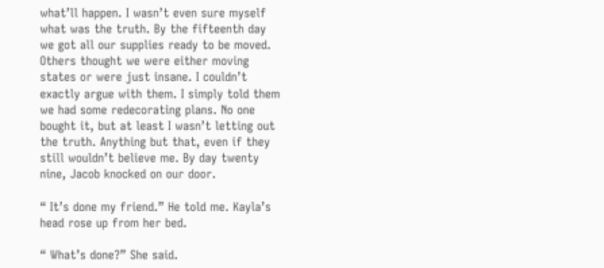what’ll happen. I wasn’t even sure myself what was the truth. By the fifteenth day we got all our supplies ready to be moved. Others thought we were either moving states or were just insane. I couldn’t exactly argue with them. I simply told them we had some redecorating plans. No one bought it, but at least I wasn’t letting out the truth. Anything but that, even if they still wouldn’t believe me. By day twenty nine, Jacob knocked on our door.

“ It’s done my friend.” He told me. Kayla’s head rose up from her bed.

“ What’s done?” She said.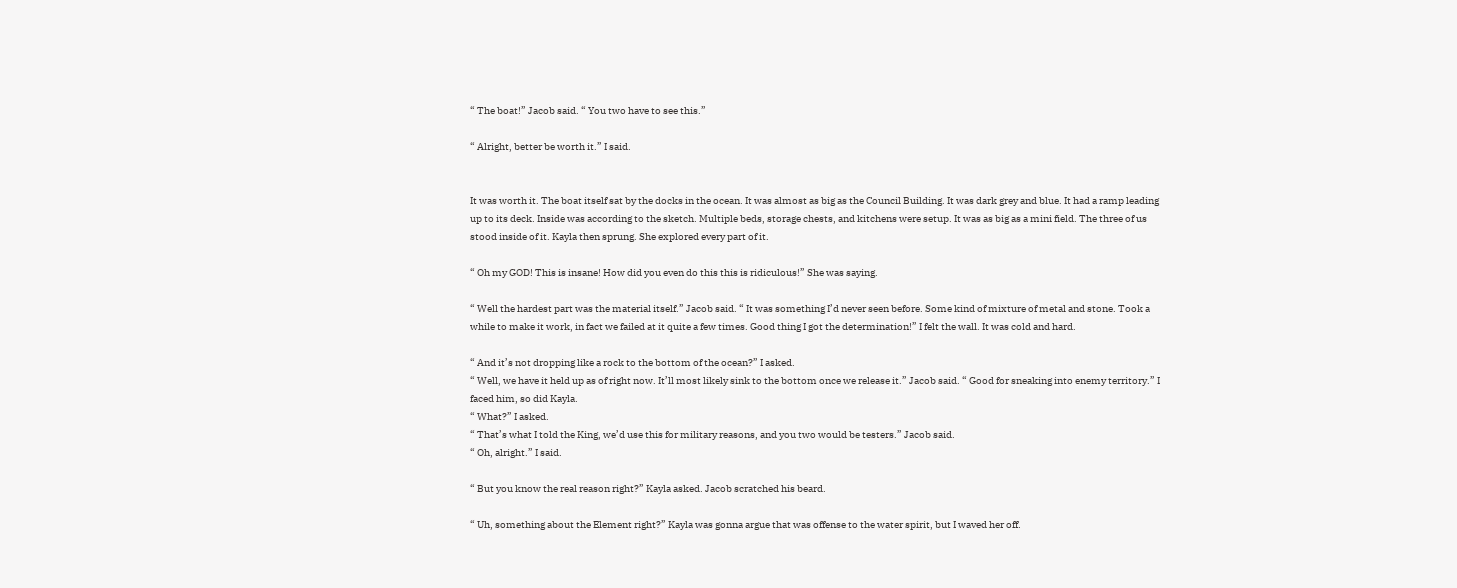“ The boat!” Jacob said. “ You two have to see this.”

“ Alright, better be worth it.” I said.


It was worth it. The boat itself sat by the docks in the ocean. It was almost as big as the Council Building. It was dark grey and blue. It had a ramp leading up to its deck. Inside was according to the sketch. Multiple beds, storage chests, and kitchens were setup. It was as big as a mini field. The three of us stood inside of it. Kayla then sprung. She explored every part of it.

“ Oh my GOD! This is insane! How did you even do this this is ridiculous!” She was saying.

“ Well the hardest part was the material itself.” Jacob said. “ It was something I’d never seen before. Some kind of mixture of metal and stone. Took a while to make it work, in fact we failed at it quite a few times. Good thing I got the determination!” I felt the wall. It was cold and hard.

“ And it’s not dropping like a rock to the bottom of the ocean?” I asked.
“ Well, we have it held up as of right now. It’ll most likely sink to the bottom once we release it.” Jacob said. “ Good for sneaking into enemy territory.” I faced him, so did Kayla.
“ What?” I asked.
“ That’s what I told the King, we’d use this for military reasons, and you two would be testers.” Jacob said.
“ Oh, alright.” I said.

“ But you know the real reason right?” Kayla asked. Jacob scratched his beard.

“ Uh, something about the Element right?” Kayla was gonna argue that was offense to the water spirit, but I waved her off.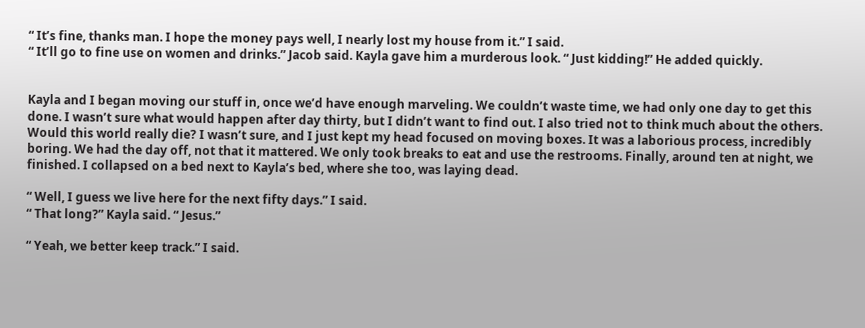“ It’s fine, thanks man. I hope the money pays well, I nearly lost my house from it.” I said.
“ It’ll go to fine use on women and drinks.” Jacob said. Kayla gave him a murderous look. “ Just kidding!” He added quickly.


Kayla and I began moving our stuff in, once we’d have enough marveling. We couldn’t waste time, we had only one day to get this done. I wasn’t sure what would happen after day thirty, but I didn’t want to find out. I also tried not to think much about the others. Would this world really die? I wasn’t sure, and I just kept my head focused on moving boxes. It was a laborious process, incredibly boring. We had the day off, not that it mattered. We only took breaks to eat and use the restrooms. Finally, around ten at night, we finished. I collapsed on a bed next to Kayla’s bed, where she too, was laying dead.

“ Well, I guess we live here for the next fifty days.” I said.
“ That long?” Kayla said. “ Jesus.”

“ Yeah, we better keep track.” I said.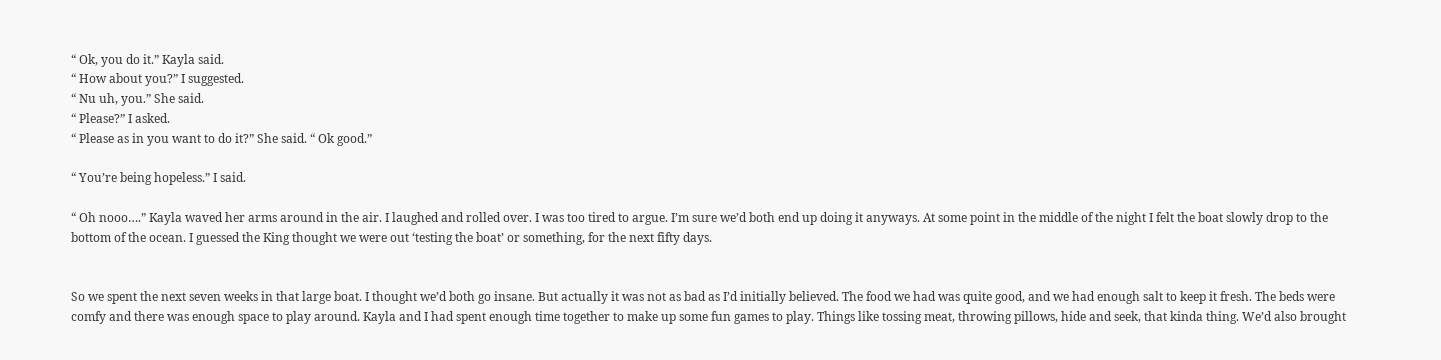“ Ok, you do it.” Kayla said.
“ How about you?” I suggested.
“ Nu uh, you.” She said.
“ Please?” I asked.
“ Please as in you want to do it?” She said. “ Ok good.”

“ You’re being hopeless.” I said.

“ Oh nooo….” Kayla waved her arms around in the air. I laughed and rolled over. I was too tired to argue. I’m sure we’d both end up doing it anyways. At some point in the middle of the night I felt the boat slowly drop to the bottom of the ocean. I guessed the King thought we were out ‘testing the boat’ or something, for the next fifty days.


So we spent the next seven weeks in that large boat. I thought we’d both go insane. But actually it was not as bad as I’d initially believed. The food we had was quite good, and we had enough salt to keep it fresh. The beds were comfy and there was enough space to play around. Kayla and I had spent enough time together to make up some fun games to play. Things like tossing meat, throwing pillows, hide and seek, that kinda thing. We’d also brought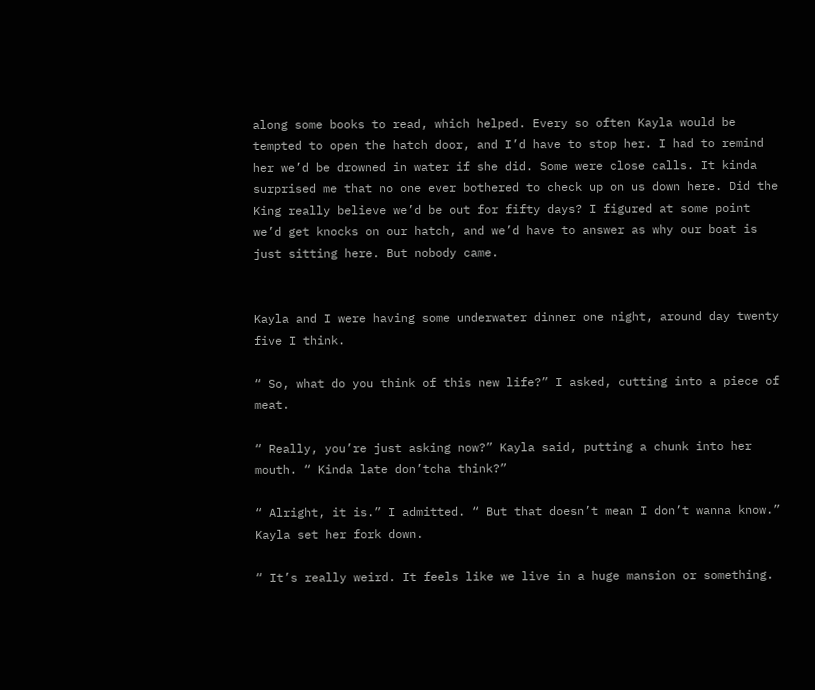along some books to read, which helped. Every so often Kayla would be tempted to open the hatch door, and I’d have to stop her. I had to remind her we’d be drowned in water if she did. Some were close calls. It kinda surprised me that no one ever bothered to check up on us down here. Did the King really believe we’d be out for fifty days? I figured at some point we’d get knocks on our hatch, and we’d have to answer as why our boat is just sitting here. But nobody came.


Kayla and I were having some underwater dinner one night, around day twenty five I think.

“ So, what do you think of this new life?” I asked, cutting into a piece of meat.

“ Really, you’re just asking now?” Kayla said, putting a chunk into her mouth. “ Kinda late don’tcha think?”

“ Alright, it is.” I admitted. “ But that doesn’t mean I don’t wanna know.” Kayla set her fork down.

“ It’s really weird. It feels like we live in a huge mansion or something.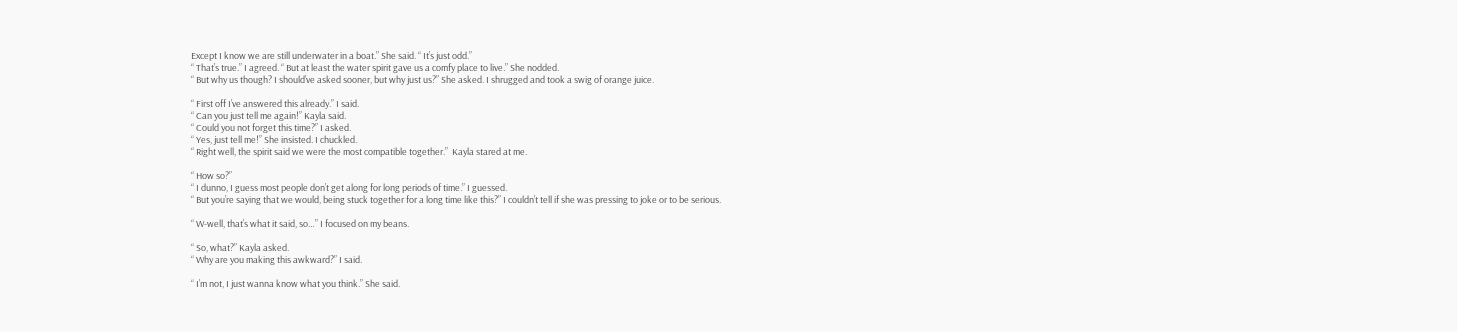Except I know we are still underwater in a boat.” She said. “ It’s just odd.”
“ That’s true.” I agreed. “ But at least the water spirit gave us a comfy place to live.” She nodded.
“ But why us though? I should’ve asked sooner, but why just us?” She asked. I shrugged and took a swig of orange juice.

“ First off I’ve answered this already.” I said.
“ Can you just tell me again!” Kayla said.
“ Could you not forget this time?” I asked.
“ Yes, just tell me!” She insisted. I chuckled.
“ Right well, the spirit said we were the most compatible together.”  Kayla stared at me.

“ How so?”
“ I dunno, I guess most people don’t get along for long periods of time.” I guessed.
“ But you’re saying that we would, being stuck together for a long time like this?” I couldn’t tell if she was pressing to joke or to be serious.

“ W-well, that’s what it said, so…” I focused on my beans.

“ So, what?” Kayla asked.
“ Why are you making this awkward?” I said.

“ I’m not, I just wanna know what you think.” She said.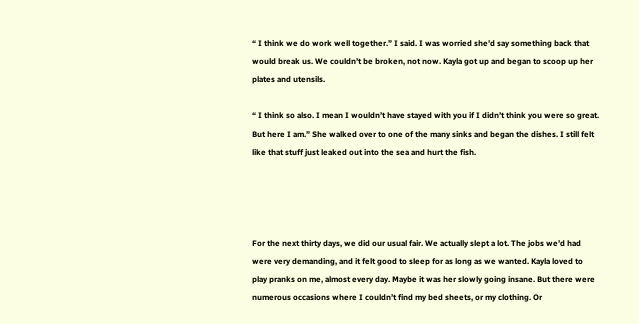“ I think we do work well together.” I said. I was worried she’d say something back that would break us. We couldn’t be broken, not now. Kayla got up and began to scoop up her plates and utensils.

“ I think so also. I mean I wouldn’t have stayed with you if I didn’t think you were so great. But here I am.” She walked over to one of the many sinks and began the dishes. I still felt like that stuff just leaked out into the sea and hurt the fish.




For the next thirty days, we did our usual fair. We actually slept a lot. The jobs we’d had were very demanding, and it felt good to sleep for as long as we wanted. Kayla loved to play pranks on me, almost every day. Maybe it was her slowly going insane. But there were numerous occasions where I couldn’t find my bed sheets, or my clothing. Or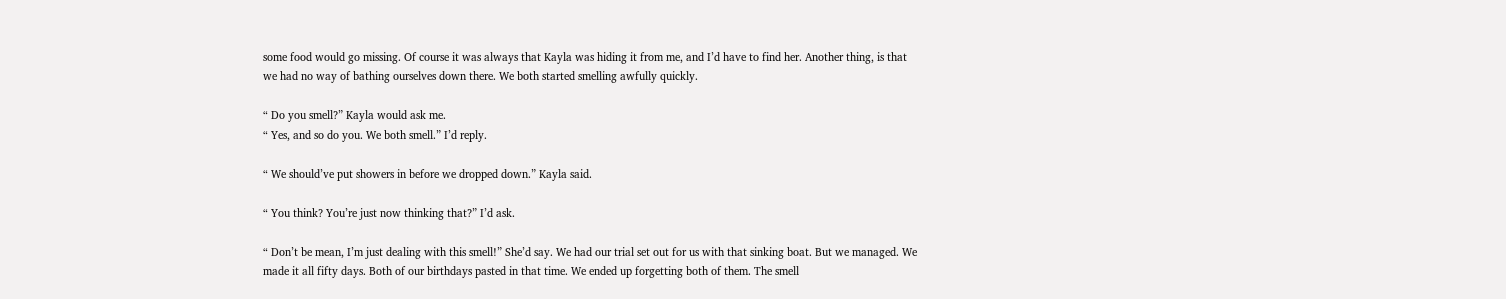some food would go missing. Of course it was always that Kayla was hiding it from me, and I’d have to find her. Another thing, is that we had no way of bathing ourselves down there. We both started smelling awfully quickly.

“ Do you smell?” Kayla would ask me.
“ Yes, and so do you. We both smell.” I’d reply.

“ We should’ve put showers in before we dropped down.” Kayla said.

“ You think? You’re just now thinking that?” I’d ask.

“ Don’t be mean, I’m just dealing with this smell!” She’d say. We had our trial set out for us with that sinking boat. But we managed. We made it all fifty days. Both of our birthdays pasted in that time. We ended up forgetting both of them. The smell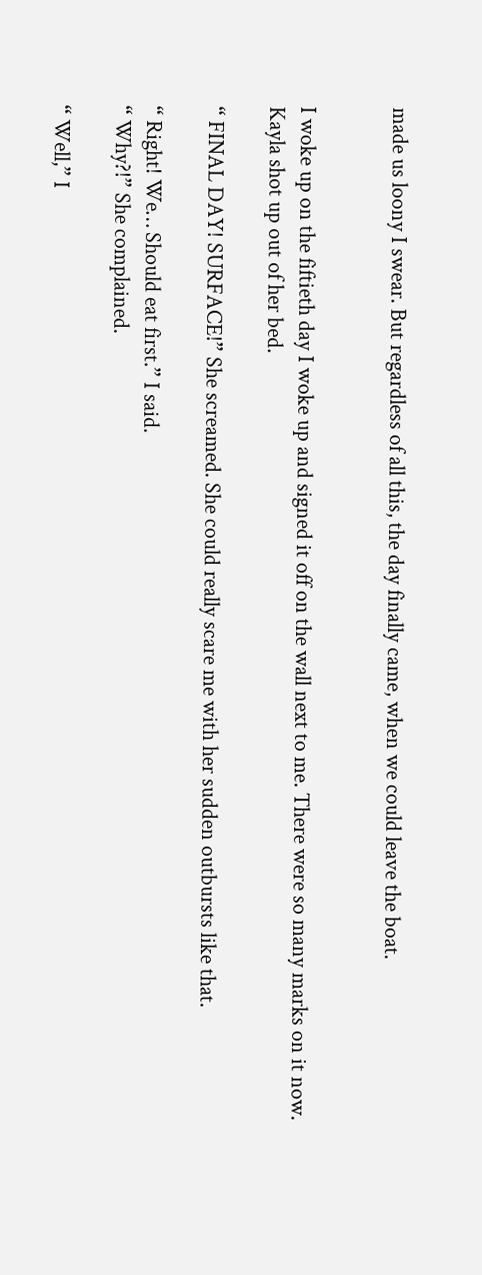made us loony I swear. But regardless of all this, the day finally came, when we could leave the boat.


I woke up on the fiftieth day I woke up and signed it off on the wall next to me. There were so many marks on it now. Kayla shot up out of her bed.

“ FINAL DAY! SURFACE!” She screamed. She could really scare me with her sudden outbursts like that.

“ Right! We… Should eat first.” I said.
“ Why?!” She complained.

“ Well,” I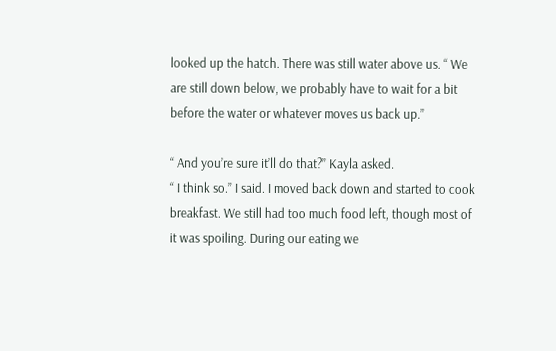looked up the hatch. There was still water above us. “ We are still down below, we probably have to wait for a bit before the water or whatever moves us back up.”

“ And you’re sure it’ll do that?” Kayla asked.
“ I think so.” I said. I moved back down and started to cook breakfast. We still had too much food left, though most of it was spoiling. During our eating we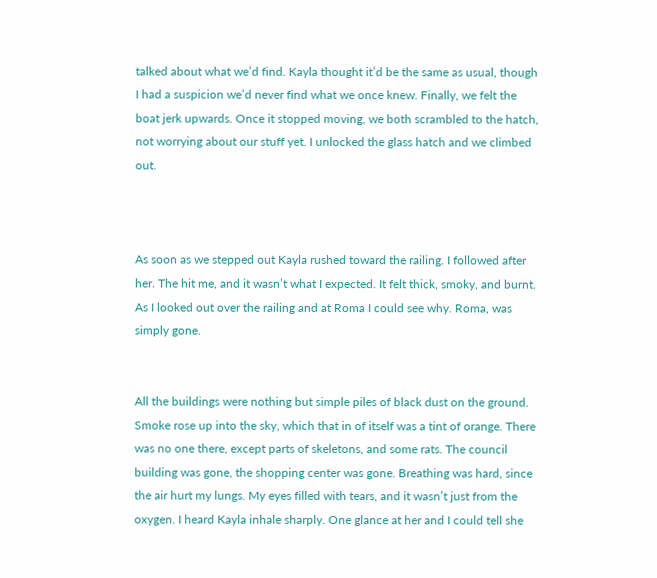talked about what we’d find. Kayla thought it’d be the same as usual, though I had a suspicion we’d never find what we once knew. Finally, we felt the boat jerk upwards. Once it stopped moving, we both scrambled to the hatch, not worrying about our stuff yet. I unlocked the glass hatch and we climbed out.



As soon as we stepped out Kayla rushed toward the railing. I followed after her. The hit me, and it wasn’t what I expected. It felt thick, smoky, and burnt. As I looked out over the railing and at Roma I could see why. Roma, was simply gone.


All the buildings were nothing but simple piles of black dust on the ground. Smoke rose up into the sky, which that in of itself was a tint of orange. There was no one there, except parts of skeletons, and some rats. The council building was gone, the shopping center was gone. Breathing was hard, since the air hurt my lungs. My eyes filled with tears, and it wasn’t just from the oxygen. I heard Kayla inhale sharply. One glance at her and I could tell she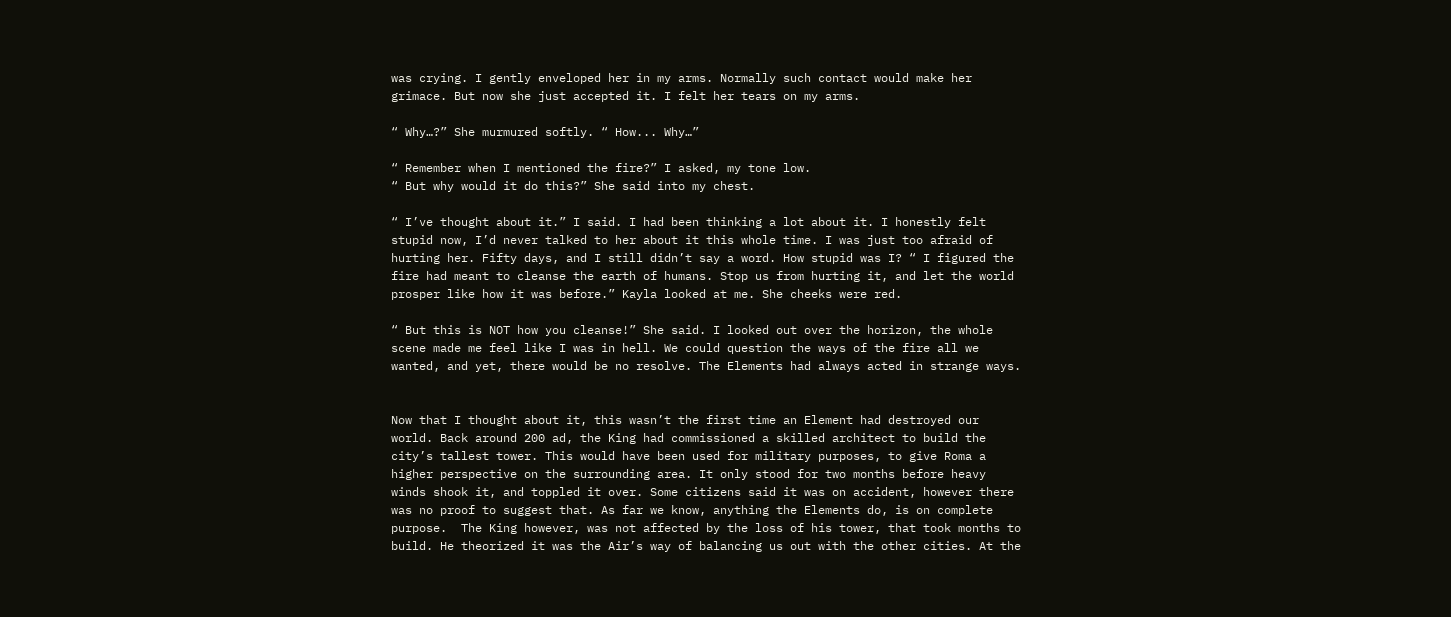was crying. I gently enveloped her in my arms. Normally such contact would make her grimace. But now she just accepted it. I felt her tears on my arms.

“ Why…?” She murmured softly. “ How... Why…”

“ Remember when I mentioned the fire?” I asked, my tone low.
“ But why would it do this?” She said into my chest.

“ I’ve thought about it.” I said. I had been thinking a lot about it. I honestly felt stupid now, I’d never talked to her about it this whole time. I was just too afraid of hurting her. Fifty days, and I still didn’t say a word. How stupid was I? “ I figured the fire had meant to cleanse the earth of humans. Stop us from hurting it, and let the world prosper like how it was before.” Kayla looked at me. She cheeks were red.

“ But this is NOT how you cleanse!” She said. I looked out over the horizon, the whole scene made me feel like I was in hell. We could question the ways of the fire all we wanted, and yet, there would be no resolve. The Elements had always acted in strange ways.


Now that I thought about it, this wasn’t the first time an Element had destroyed our world. Back around 200 ad, the King had commissioned a skilled architect to build the city’s tallest tower. This would have been used for military purposes, to give Roma a higher perspective on the surrounding area. It only stood for two months before heavy winds shook it, and toppled it over. Some citizens said it was on accident, however there was no proof to suggest that. As far we know, anything the Elements do, is on complete purpose.  The King however, was not affected by the loss of his tower, that took months to build. He theorized it was the Air’s way of balancing us out with the other cities. At the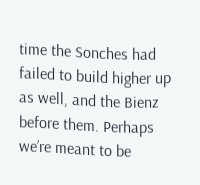time the Sonches had failed to build higher up as well, and the Bienz before them. Perhaps we’re meant to be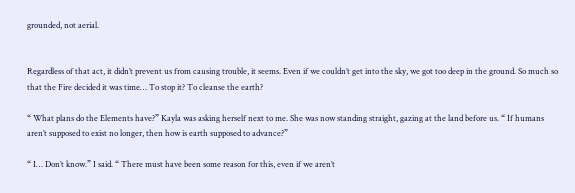grounded, not aerial.


Regardless of that act, it didn’t prevent us from causing trouble, it seems. Even if we couldn’t get into the sky, we got too deep in the ground. So much so that the Fire decided it was time… To stop it? To cleanse the earth?

“ What plans do the Elements have?” Kayla was asking herself next to me. She was now standing straight, gazing at the land before us. “ If humans aren’t supposed to exist no longer, then how is earth supposed to advance?”

“ I… Don’t know.” I said. “ There must have been some reason for this, even if we aren’t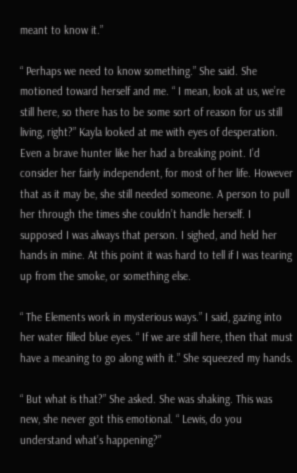meant to know it.”

“ Perhaps we need to know something.” She said. She motioned toward herself and me. “ I mean, look at us, we’re still here, so there has to be some sort of reason for us still living, right?” Kayla looked at me with eyes of desperation. Even a brave hunter like her had a breaking point. I’d consider her fairly independent, for most of her life. However that as it may be, she still needed someone. A person to pull her through the times she couldn’t handle herself. I supposed I was always that person. I sighed, and held her hands in mine. At this point it was hard to tell if I was tearing up from the smoke, or something else.

“ The Elements work in mysterious ways.” I said, gazing into her water filled blue eyes. “ If we are still here, then that must have a meaning to go along with it.” She squeezed my hands.

“ But what is that?” She asked. She was shaking. This was new, she never got this emotional. “ Lewis, do you understand what’s happening?”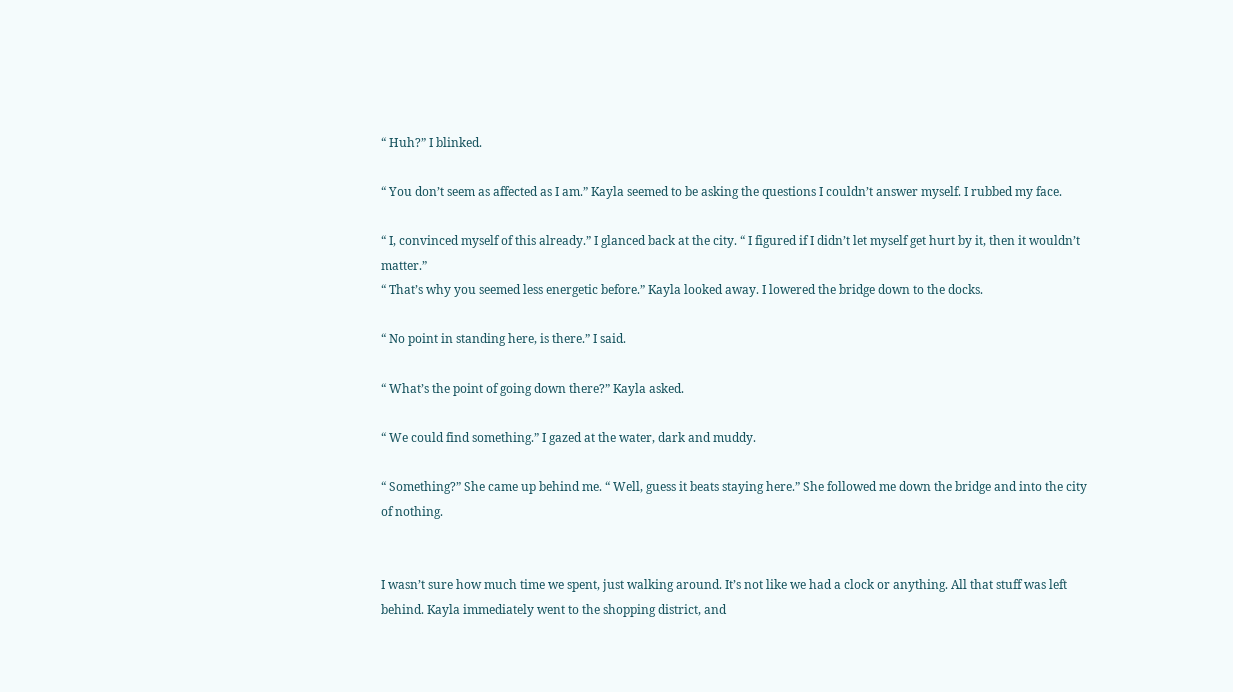“ Huh?” I blinked.

“ You don’t seem as affected as I am.” Kayla seemed to be asking the questions I couldn’t answer myself. I rubbed my face.

“ I, convinced myself of this already.” I glanced back at the city. “ I figured if I didn’t let myself get hurt by it, then it wouldn’t matter.”
“ That’s why you seemed less energetic before.” Kayla looked away. I lowered the bridge down to the docks.

“ No point in standing here, is there.” I said.

“ What’s the point of going down there?” Kayla asked.

“ We could find something.” I gazed at the water, dark and muddy.

“ Something?” She came up behind me. “ Well, guess it beats staying here.” She followed me down the bridge and into the city of nothing.


I wasn’t sure how much time we spent, just walking around. It’s not like we had a clock or anything. All that stuff was left behind. Kayla immediately went to the shopping district, and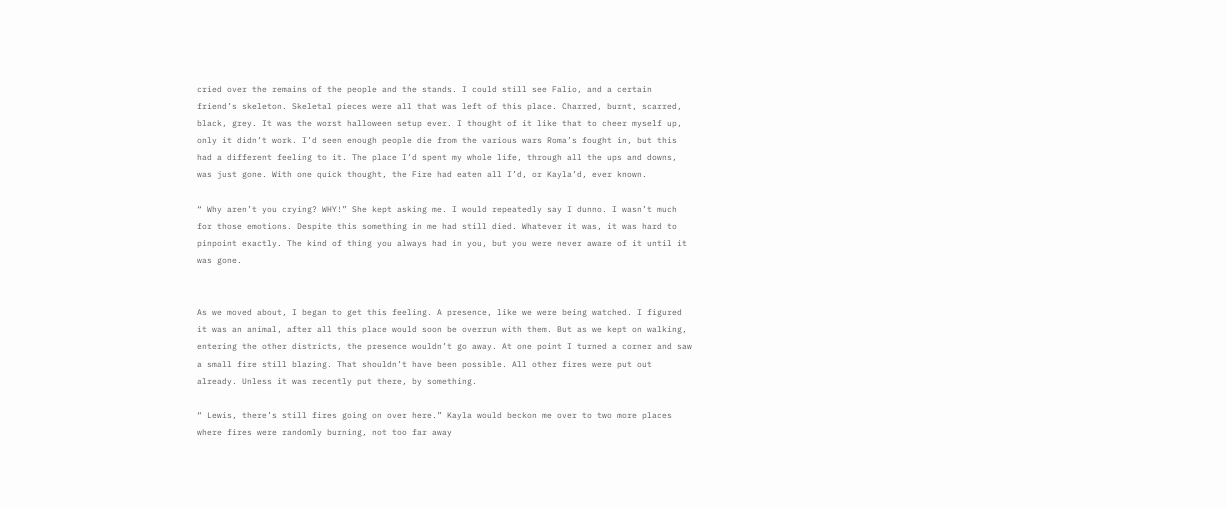cried over the remains of the people and the stands. I could still see Falio, and a certain friend’s skeleton. Skeletal pieces were all that was left of this place. Charred, burnt, scarred, black, grey. It was the worst halloween setup ever. I thought of it like that to cheer myself up, only it didn’t work. I’d seen enough people die from the various wars Roma’s fought in, but this had a different feeling to it. The place I’d spent my whole life, through all the ups and downs, was just gone. With one quick thought, the Fire had eaten all I’d, or Kayla’d, ever known.

“ Why aren’t you crying? WHY!” She kept asking me. I would repeatedly say I dunno. I wasn’t much for those emotions. Despite this something in me had still died. Whatever it was, it was hard to pinpoint exactly. The kind of thing you always had in you, but you were never aware of it until it was gone.


As we moved about, I began to get this feeling. A presence, like we were being watched. I figured it was an animal, after all this place would soon be overrun with them. But as we kept on walking, entering the other districts, the presence wouldn’t go away. At one point I turned a corner and saw a small fire still blazing. That shouldn’t have been possible. All other fires were put out already. Unless it was recently put there, by something.

“ Lewis, there’s still fires going on over here.” Kayla would beckon me over to two more places where fires were randomly burning, not too far away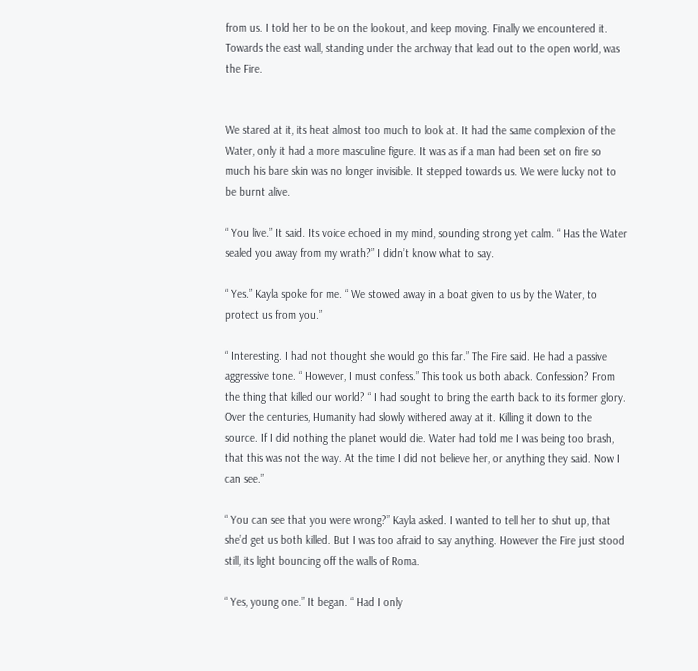from us. I told her to be on the lookout, and keep moving. Finally we encountered it. Towards the east wall, standing under the archway that lead out to the open world, was the Fire.


We stared at it, its heat almost too much to look at. It had the same complexion of the Water, only it had a more masculine figure. It was as if a man had been set on fire so much his bare skin was no longer invisible. It stepped towards us. We were lucky not to be burnt alive.

“ You live.” It said. Its voice echoed in my mind, sounding strong yet calm. “ Has the Water sealed you away from my wrath?” I didn’t know what to say.

“ Yes.” Kayla spoke for me. “ We stowed away in a boat given to us by the Water, to protect us from you.”

“ Interesting. I had not thought she would go this far.” The Fire said. He had a passive aggressive tone. “ However, I must confess.” This took us both aback. Confession? From the thing that killed our world? “ I had sought to bring the earth back to its former glory. Over the centuries, Humanity had slowly withered away at it. Killing it down to the source. If I did nothing the planet would die. Water had told me I was being too brash, that this was not the way. At the time I did not believe her, or anything they said. Now I can see.”

“ You can see that you were wrong?” Kayla asked. I wanted to tell her to shut up, that she’d get us both killed. But I was too afraid to say anything. However the Fire just stood still, its light bouncing off the walls of Roma.

“ Yes, young one.” It began. “ Had I only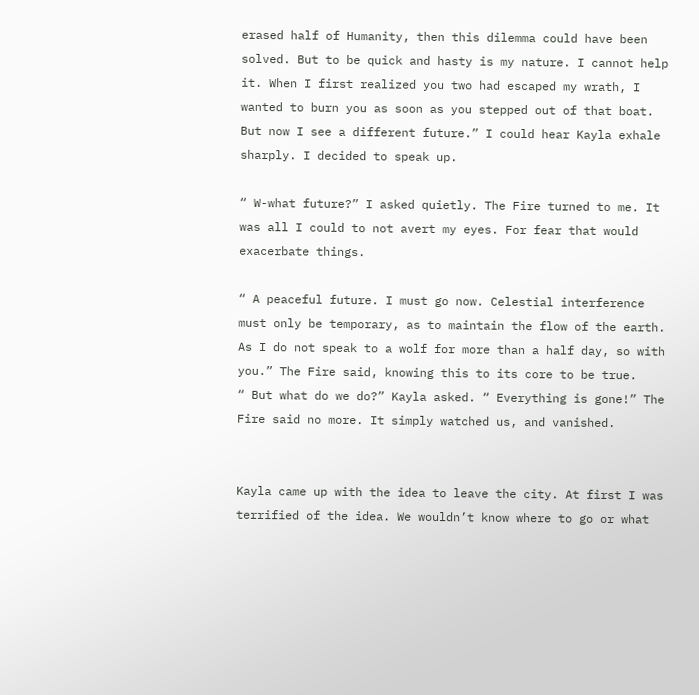erased half of Humanity, then this dilemma could have been solved. But to be quick and hasty is my nature. I cannot help it. When I first realized you two had escaped my wrath, I wanted to burn you as soon as you stepped out of that boat. But now I see a different future.” I could hear Kayla exhale sharply. I decided to speak up.

“ W-what future?” I asked quietly. The Fire turned to me. It was all I could to not avert my eyes. For fear that would exacerbate things.

“ A peaceful future. I must go now. Celestial interference must only be temporary, as to maintain the flow of the earth. As I do not speak to a wolf for more than a half day, so with you.” The Fire said, knowing this to its core to be true.
“ But what do we do?” Kayla asked. “ Everything is gone!” The Fire said no more. It simply watched us, and vanished.


Kayla came up with the idea to leave the city. At first I was terrified of the idea. We wouldn’t know where to go or what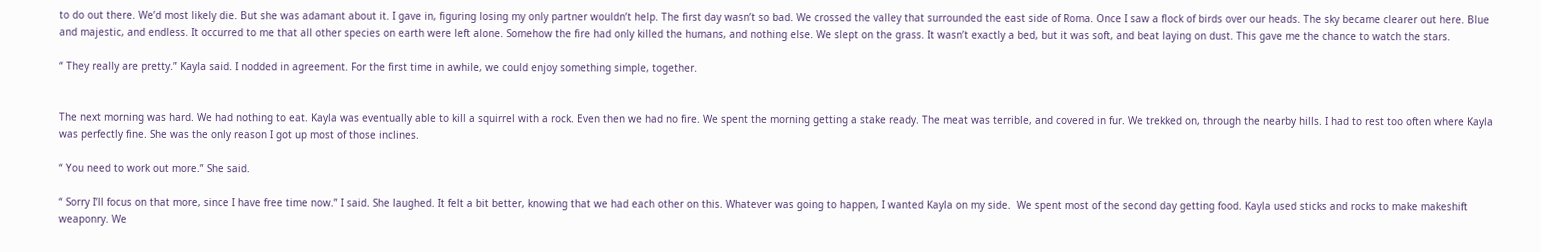to do out there. We’d most likely die. But she was adamant about it. I gave in, figuring losing my only partner wouldn’t help. The first day wasn’t so bad. We crossed the valley that surrounded the east side of Roma. Once I saw a flock of birds over our heads. The sky became clearer out here. Blue and majestic, and endless. It occurred to me that all other species on earth were left alone. Somehow the fire had only killed the humans, and nothing else. We slept on the grass. It wasn’t exactly a bed, but it was soft, and beat laying on dust. This gave me the chance to watch the stars.

“ They really are pretty.” Kayla said. I nodded in agreement. For the first time in awhile, we could enjoy something simple, together.


The next morning was hard. We had nothing to eat. Kayla was eventually able to kill a squirrel with a rock. Even then we had no fire. We spent the morning getting a stake ready. The meat was terrible, and covered in fur. We trekked on, through the nearby hills. I had to rest too often where Kayla was perfectly fine. She was the only reason I got up most of those inclines.

“ You need to work out more.” She said.

“ Sorry I’ll focus on that more, since I have free time now.” I said. She laughed. It felt a bit better, knowing that we had each other on this. Whatever was going to happen, I wanted Kayla on my side.  We spent most of the second day getting food. Kayla used sticks and rocks to make makeshift weaponry. We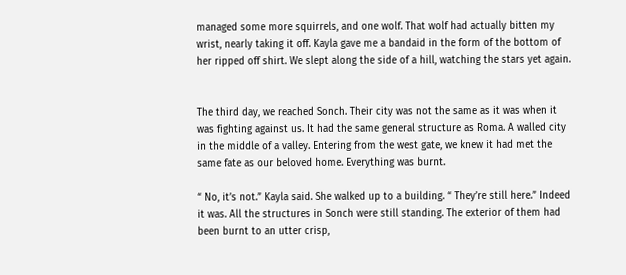managed some more squirrels, and one wolf. That wolf had actually bitten my wrist, nearly taking it off. Kayla gave me a bandaid in the form of the bottom of her ripped off shirt. We slept along the side of a hill, watching the stars yet again.


The third day, we reached Sonch. Their city was not the same as it was when it was fighting against us. It had the same general structure as Roma. A walled city in the middle of a valley. Entering from the west gate, we knew it had met the same fate as our beloved home. Everything was burnt.

“ No, it’s not.” Kayla said. She walked up to a building. “ They’re still here.” Indeed it was. All the structures in Sonch were still standing. The exterior of them had been burnt to an utter crisp,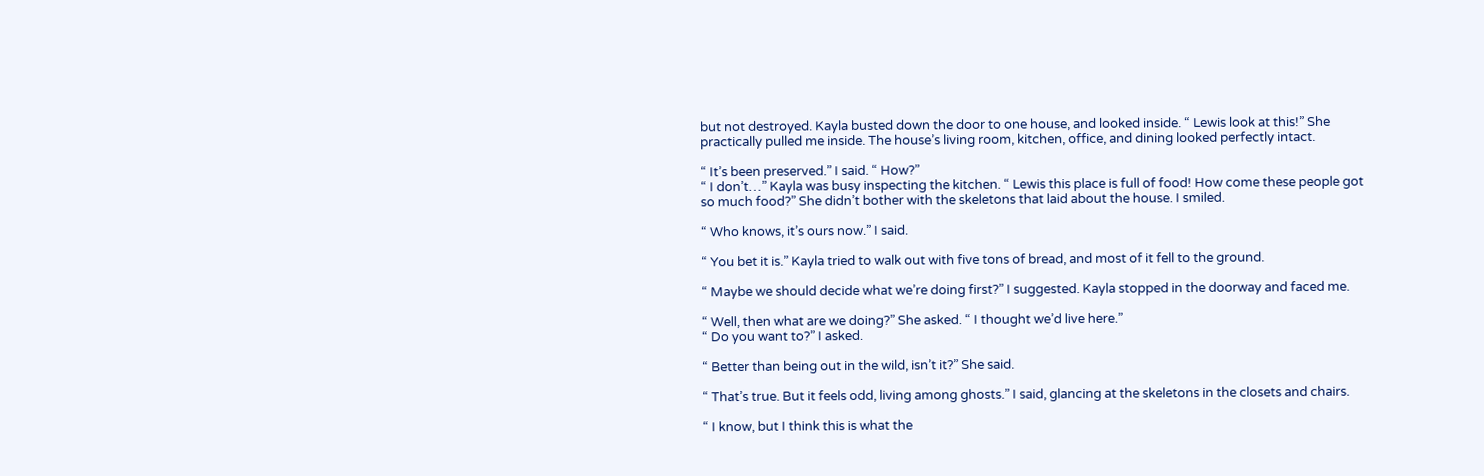but not destroyed. Kayla busted down the door to one house, and looked inside. “ Lewis look at this!” She practically pulled me inside. The house’s living room, kitchen, office, and dining looked perfectly intact.

“ It’s been preserved.” I said. “ How?”
“ I don’t…” Kayla was busy inspecting the kitchen. “ Lewis this place is full of food! How come these people got so much food?” She didn’t bother with the skeletons that laid about the house. I smiled.

“ Who knows, it’s ours now.” I said.

“ You bet it is.” Kayla tried to walk out with five tons of bread, and most of it fell to the ground.

“ Maybe we should decide what we’re doing first?” I suggested. Kayla stopped in the doorway and faced me.

“ Well, then what are we doing?” She asked. “ I thought we’d live here.”
“ Do you want to?” I asked.

“ Better than being out in the wild, isn’t it?” She said.

“ That’s true. But it feels odd, living among ghosts.” I said, glancing at the skeletons in the closets and chairs.

“ I know, but I think this is what the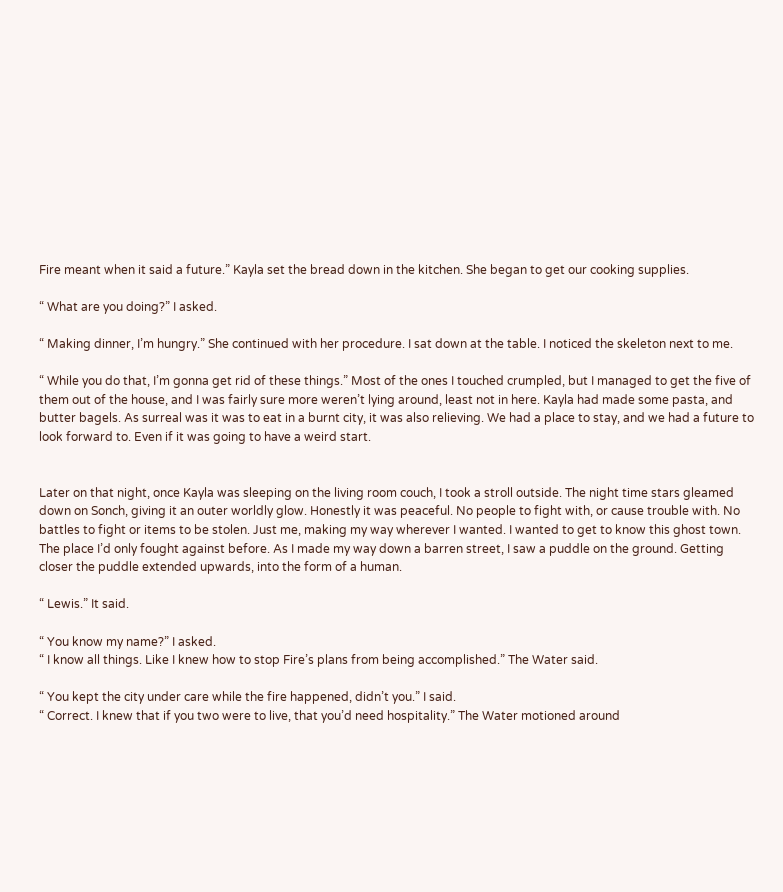Fire meant when it said a future.” Kayla set the bread down in the kitchen. She began to get our cooking supplies.

“ What are you doing?” I asked.

“ Making dinner, I’m hungry.” She continued with her procedure. I sat down at the table. I noticed the skeleton next to me.

“ While you do that, I’m gonna get rid of these things.” Most of the ones I touched crumpled, but I managed to get the five of them out of the house, and I was fairly sure more weren’t lying around, least not in here. Kayla had made some pasta, and butter bagels. As surreal was it was to eat in a burnt city, it was also relieving. We had a place to stay, and we had a future to look forward to. Even if it was going to have a weird start.


Later on that night, once Kayla was sleeping on the living room couch, I took a stroll outside. The night time stars gleamed down on Sonch, giving it an outer worldly glow. Honestly it was peaceful. No people to fight with, or cause trouble with. No battles to fight or items to be stolen. Just me, making my way wherever I wanted. I wanted to get to know this ghost town. The place I’d only fought against before. As I made my way down a barren street, I saw a puddle on the ground. Getting closer the puddle extended upwards, into the form of a human.

“ Lewis.” It said.

“ You know my name?” I asked.
“ I know all things. Like I knew how to stop Fire’s plans from being accomplished.” The Water said.

“ You kept the city under care while the fire happened, didn’t you.” I said.
“ Correct. I knew that if you two were to live, that you’d need hospitality.” The Water motioned around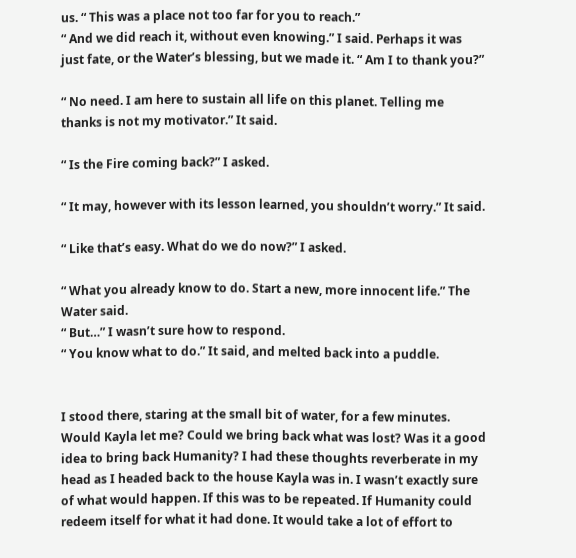us. “ This was a place not too far for you to reach.”
“ And we did reach it, without even knowing.” I said. Perhaps it was just fate, or the Water’s blessing, but we made it. “ Am I to thank you?”

“ No need. I am here to sustain all life on this planet. Telling me thanks is not my motivator.” It said.

“ Is the Fire coming back?” I asked.

“ It may, however with its lesson learned, you shouldn’t worry.” It said.

“ Like that’s easy. What do we do now?” I asked.

“ What you already know to do. Start a new, more innocent life.” The Water said.
“ But…” I wasn’t sure how to respond.
“ You know what to do.” It said, and melted back into a puddle.


I stood there, staring at the small bit of water, for a few minutes. Would Kayla let me? Could we bring back what was lost? Was it a good idea to bring back Humanity? I had these thoughts reverberate in my head as I headed back to the house Kayla was in. I wasn’t exactly sure of what would happen. If this was to be repeated. If Humanity could redeem itself for what it had done. It would take a lot of effort to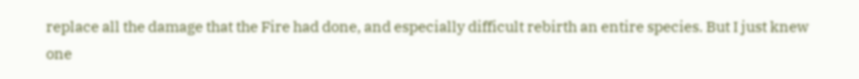replace all the damage that the Fire had done, and especially difficult rebirth an entire species. But I just knew one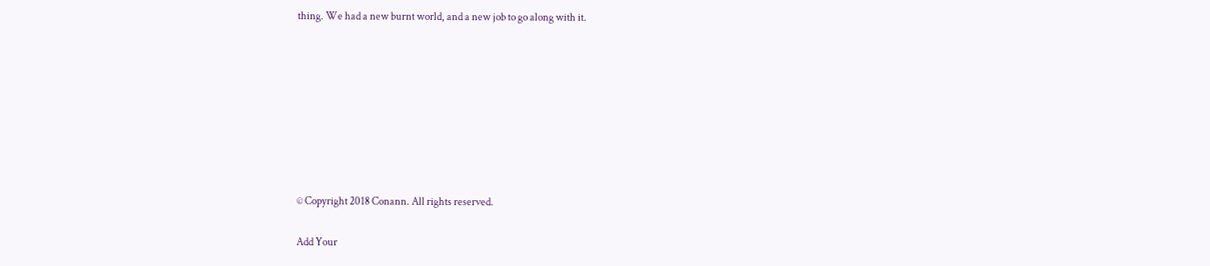thing. We had a new burnt world, and a new job to go along with it.








© Copyright 2018 Conann. All rights reserved.

Add Your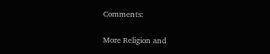Comments:

More Religion and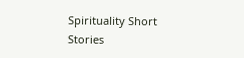Spirituality Short Stories